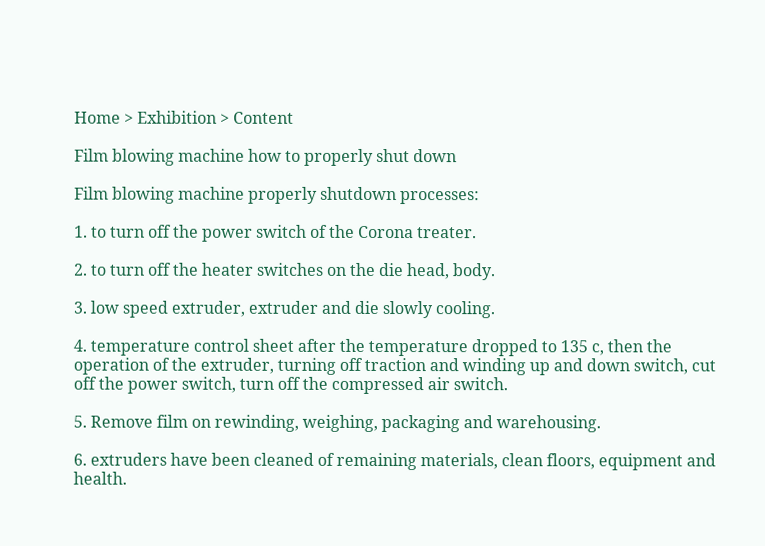Home > Exhibition > Content

Film blowing machine how to properly shut down

Film blowing machine properly shutdown processes:

1. to turn off the power switch of the Corona treater.

2. to turn off the heater switches on the die head, body.

3. low speed extruder, extruder and die slowly cooling.

4. temperature control sheet after the temperature dropped to 135 c, then the operation of the extruder, turning off traction and winding up and down switch, cut off the power switch, turn off the compressed air switch.

5. Remove film on rewinding, weighing, packaging and warehousing.

6. extruders have been cleaned of remaining materials, clean floors, equipment and health.